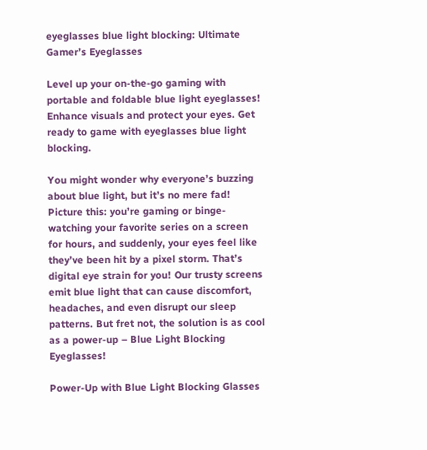eyeglasses blue light blocking: Ultimate Gamer’s Eyeglasses

Level up your on-the-go gaming with portable and foldable blue light eyeglasses! Enhance visuals and protect your eyes. Get ready to game with eyeglasses blue light blocking.

You might wonder why everyone’s buzzing about blue light, but it’s no mere fad! Picture this: you’re gaming or binge-watching your favorite series on a screen for hours, and suddenly, your eyes feel like they’ve been hit by a pixel storm. That’s digital eye strain for you! Our trusty screens emit blue light that can cause discomfort, headaches, and even disrupt our sleep patterns. But fret not, the solution is as cool as a power-up – Blue Light Blocking Eyeglasses!

Power-Up with Blue Light Blocking Glasses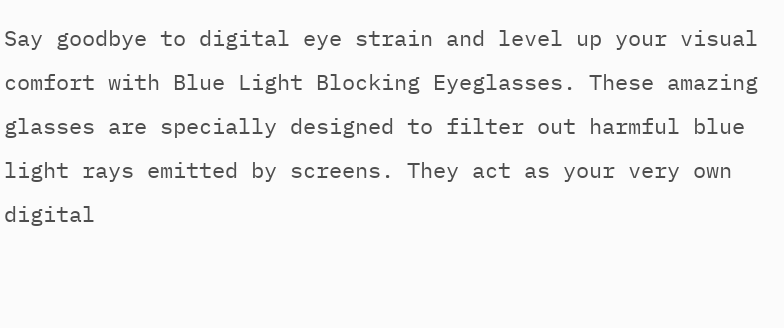Say goodbye to digital eye strain and level up your visual comfort with Blue Light Blocking Eyeglasses. These amazing glasses are specially designed to filter out harmful blue light rays emitted by screens. They act as your very own digital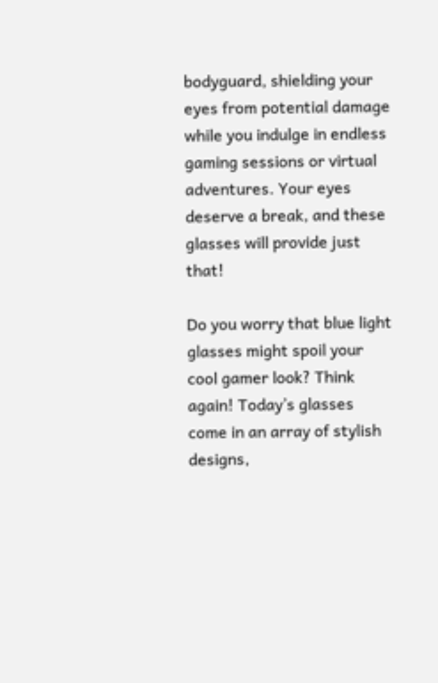bodyguard, shielding your eyes from potential damage while you indulge in endless gaming sessions or virtual adventures. Your eyes deserve a break, and these glasses will provide just that!

Do you worry that blue light glasses might spoil your cool gamer look? Think again! Today’s glasses come in an array of stylish designs,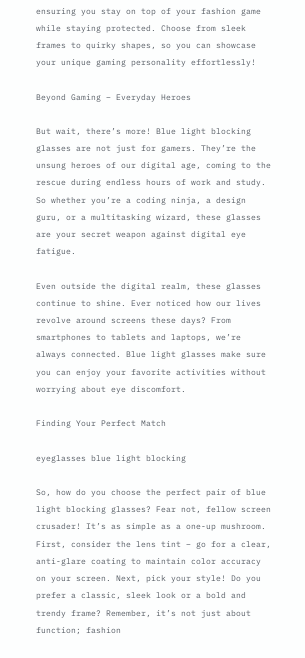ensuring you stay on top of your fashion game while staying protected. Choose from sleek frames to quirky shapes, so you can showcase your unique gaming personality effortlessly!

Beyond Gaming – Everyday Heroes

But wait, there’s more! Blue light blocking glasses are not just for gamers. They’re the unsung heroes of our digital age, coming to the rescue during endless hours of work and study. So whether you’re a coding ninja, a design guru, or a multitasking wizard, these glasses are your secret weapon against digital eye fatigue.

Even outside the digital realm, these glasses continue to shine. Ever noticed how our lives revolve around screens these days? From smartphones to tablets and laptops, we’re always connected. Blue light glasses make sure you can enjoy your favorite activities without worrying about eye discomfort.

Finding Your Perfect Match

eyeglasses blue light blocking

So, how do you choose the perfect pair of blue light blocking glasses? Fear not, fellow screen crusader! It’s as simple as a one-up mushroom. First, consider the lens tint – go for a clear, anti-glare coating to maintain color accuracy on your screen. Next, pick your style! Do you prefer a classic, sleek look or a bold and trendy frame? Remember, it’s not just about function; fashion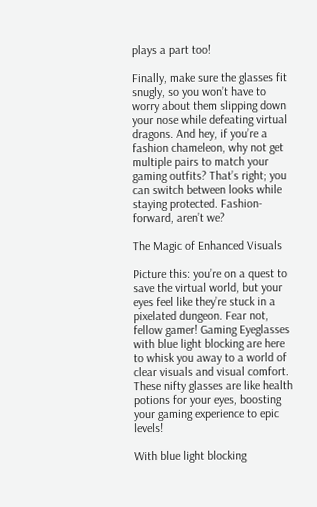plays a part too!

Finally, make sure the glasses fit snugly, so you won’t have to worry about them slipping down your nose while defeating virtual dragons. And hey, if you’re a fashion chameleon, why not get multiple pairs to match your gaming outfits? That’s right; you can switch between looks while staying protected. Fashion-forward, aren’t we?

The Magic of Enhanced Visuals

Picture this: you’re on a quest to save the virtual world, but your eyes feel like they’re stuck in a pixelated dungeon. Fear not, fellow gamer! Gaming Eyeglasses with blue light blocking are here to whisk you away to a world of clear visuals and visual comfort. These nifty glasses are like health potions for your eyes, boosting your gaming experience to epic levels!

With blue light blocking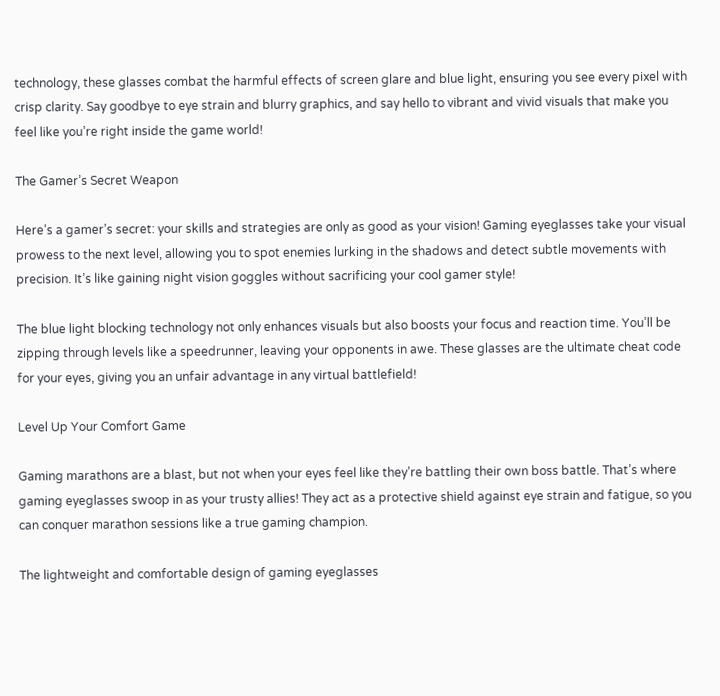technology, these glasses combat the harmful effects of screen glare and blue light, ensuring you see every pixel with crisp clarity. Say goodbye to eye strain and blurry graphics, and say hello to vibrant and vivid visuals that make you feel like you’re right inside the game world!

The Gamer’s Secret Weapon

Here’s a gamer’s secret: your skills and strategies are only as good as your vision! Gaming eyeglasses take your visual prowess to the next level, allowing you to spot enemies lurking in the shadows and detect subtle movements with precision. It’s like gaining night vision goggles without sacrificing your cool gamer style!

The blue light blocking technology not only enhances visuals but also boosts your focus and reaction time. You’ll be zipping through levels like a speedrunner, leaving your opponents in awe. These glasses are the ultimate cheat code for your eyes, giving you an unfair advantage in any virtual battlefield!

Level Up Your Comfort Game

Gaming marathons are a blast, but not when your eyes feel like they’re battling their own boss battle. That’s where gaming eyeglasses swoop in as your trusty allies! They act as a protective shield against eye strain and fatigue, so you can conquer marathon sessions like a true gaming champion.

The lightweight and comfortable design of gaming eyeglasses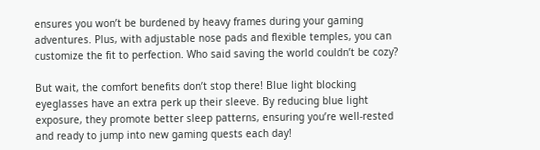ensures you won’t be burdened by heavy frames during your gaming adventures. Plus, with adjustable nose pads and flexible temples, you can customize the fit to perfection. Who said saving the world couldn’t be cozy?

But wait, the comfort benefits don’t stop there! Blue light blocking eyeglasses have an extra perk up their sleeve. By reducing blue light exposure, they promote better sleep patterns, ensuring you’re well-rested and ready to jump into new gaming quests each day!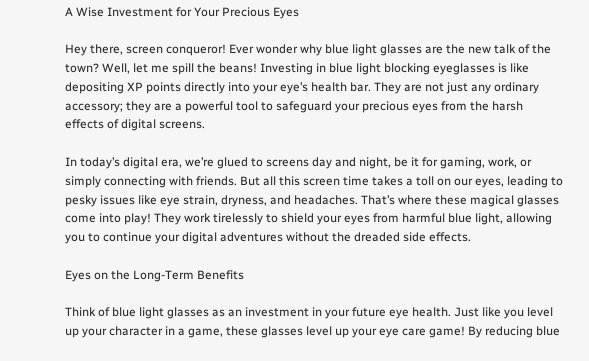A Wise Investment for Your Precious Eyes

Hey there, screen conqueror! Ever wonder why blue light glasses are the new talk of the town? Well, let me spill the beans! Investing in blue light blocking eyeglasses is like depositing XP points directly into your eye’s health bar. They are not just any ordinary accessory; they are a powerful tool to safeguard your precious eyes from the harsh effects of digital screens.

In today’s digital era, we’re glued to screens day and night, be it for gaming, work, or simply connecting with friends. But all this screen time takes a toll on our eyes, leading to pesky issues like eye strain, dryness, and headaches. That’s where these magical glasses come into play! They work tirelessly to shield your eyes from harmful blue light, allowing you to continue your digital adventures without the dreaded side effects.

Eyes on the Long-Term Benefits

Think of blue light glasses as an investment in your future eye health. Just like you level up your character in a game, these glasses level up your eye care game! By reducing blue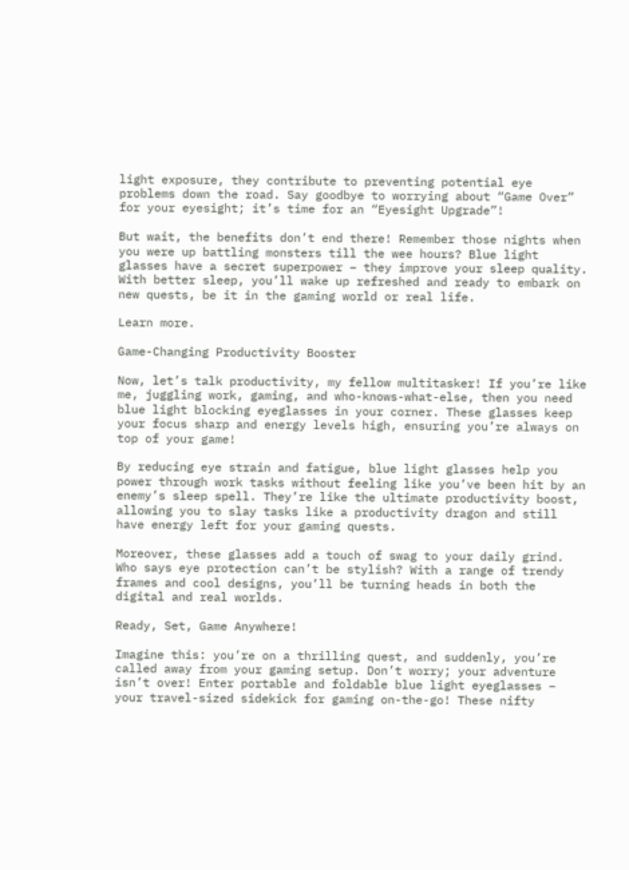light exposure, they contribute to preventing potential eye problems down the road. Say goodbye to worrying about “Game Over” for your eyesight; it’s time for an “Eyesight Upgrade”!

But wait, the benefits don’t end there! Remember those nights when you were up battling monsters till the wee hours? Blue light glasses have a secret superpower – they improve your sleep quality. With better sleep, you’ll wake up refreshed and ready to embark on new quests, be it in the gaming world or real life.

Learn more.

Game-Changing Productivity Booster

Now, let’s talk productivity, my fellow multitasker! If you’re like me, juggling work, gaming, and who-knows-what-else, then you need blue light blocking eyeglasses in your corner. These glasses keep your focus sharp and energy levels high, ensuring you’re always on top of your game!

By reducing eye strain and fatigue, blue light glasses help you power through work tasks without feeling like you’ve been hit by an enemy’s sleep spell. They’re like the ultimate productivity boost, allowing you to slay tasks like a productivity dragon and still have energy left for your gaming quests.

Moreover, these glasses add a touch of swag to your daily grind. Who says eye protection can’t be stylish? With a range of trendy frames and cool designs, you’ll be turning heads in both the digital and real worlds.

Ready, Set, Game Anywhere!

Imagine this: you’re on a thrilling quest, and suddenly, you’re called away from your gaming setup. Don’t worry; your adventure isn’t over! Enter portable and foldable blue light eyeglasses – your travel-sized sidekick for gaming on-the-go! These nifty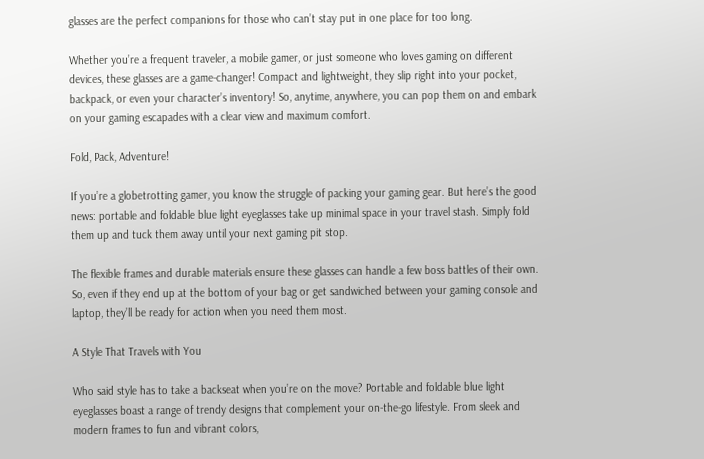glasses are the perfect companions for those who can’t stay put in one place for too long.

Whether you’re a frequent traveler, a mobile gamer, or just someone who loves gaming on different devices, these glasses are a game-changer! Compact and lightweight, they slip right into your pocket, backpack, or even your character’s inventory! So, anytime, anywhere, you can pop them on and embark on your gaming escapades with a clear view and maximum comfort.

Fold, Pack, Adventure!

If you’re a globetrotting gamer, you know the struggle of packing your gaming gear. But here’s the good news: portable and foldable blue light eyeglasses take up minimal space in your travel stash. Simply fold them up and tuck them away until your next gaming pit stop.

The flexible frames and durable materials ensure these glasses can handle a few boss battles of their own. So, even if they end up at the bottom of your bag or get sandwiched between your gaming console and laptop, they’ll be ready for action when you need them most.

A Style That Travels with You

Who said style has to take a backseat when you’re on the move? Portable and foldable blue light eyeglasses boast a range of trendy designs that complement your on-the-go lifestyle. From sleek and modern frames to fun and vibrant colors,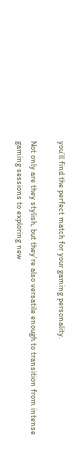you’ll find the perfect match for your gaming personality.

Not only are they stylish, but they’re also versatile enough to transition from intense gaming sessions to exploring new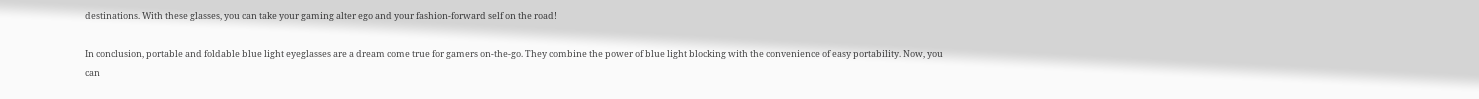destinations. With these glasses, you can take your gaming alter ego and your fashion-forward self on the road!

In conclusion, portable and foldable blue light eyeglasses are a dream come true for gamers on-the-go. They combine the power of blue light blocking with the convenience of easy portability. Now, you can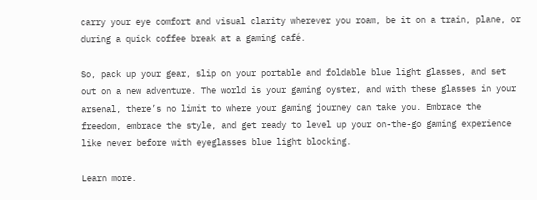carry your eye comfort and visual clarity wherever you roam, be it on a train, plane, or during a quick coffee break at a gaming café.

So, pack up your gear, slip on your portable and foldable blue light glasses, and set out on a new adventure. The world is your gaming oyster, and with these glasses in your arsenal, there’s no limit to where your gaming journey can take you. Embrace the freedom, embrace the style, and get ready to level up your on-the-go gaming experience like never before with eyeglasses blue light blocking.

Learn more.